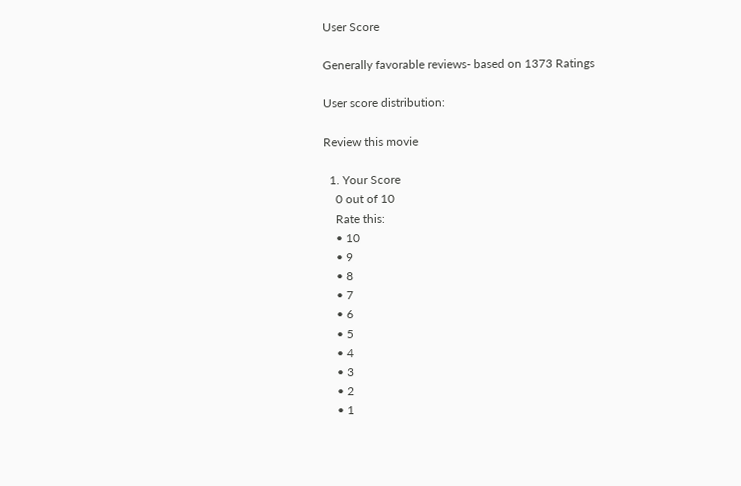User Score

Generally favorable reviews- based on 1373 Ratings

User score distribution:

Review this movie

  1. Your Score
    0 out of 10
    Rate this:
    • 10
    • 9
    • 8
    • 7
    • 6
    • 5
    • 4
    • 3
    • 2
    • 1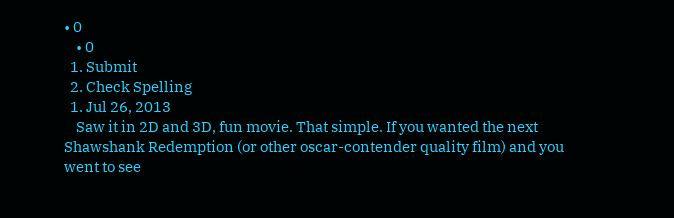• 0
    • 0
  1. Submit
  2. Check Spelling
  1. Jul 26, 2013
    Saw it in 2D and 3D, fun movie. That simple. If you wanted the next Shawshank Redemption (or other oscar-contender quality film) and you went to see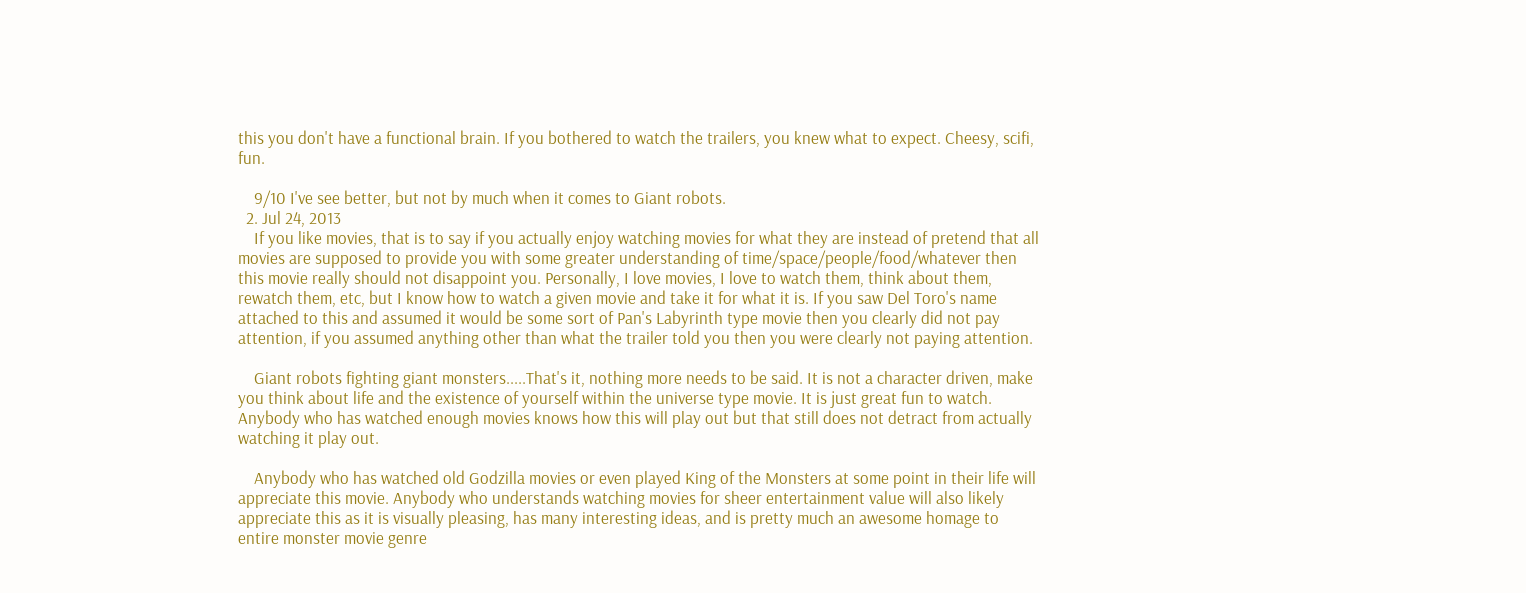this you don't have a functional brain. If you bothered to watch the trailers, you knew what to expect. Cheesy, scifi, fun.

    9/10 I've see better, but not by much when it comes to Giant robots.
  2. Jul 24, 2013
    If you like movies, that is to say if you actually enjoy watching movies for what they are instead of pretend that all movies are supposed to provide you with some greater understanding of time/space/people/food/whatever then this movie really should not disappoint you. Personally, I love movies, I love to watch them, think about them, rewatch them, etc, but I know how to watch a given movie and take it for what it is. If you saw Del Toro's name attached to this and assumed it would be some sort of Pan's Labyrinth type movie then you clearly did not pay attention, if you assumed anything other than what the trailer told you then you were clearly not paying attention.

    Giant robots fighting giant monsters.....That's it, nothing more needs to be said. It is not a character driven, make you think about life and the existence of yourself within the universe type movie. It is just great fun to watch. Anybody who has watched enough movies knows how this will play out but that still does not detract from actually watching it play out.

    Anybody who has watched old Godzilla movies or even played King of the Monsters at some point in their life will appreciate this movie. Anybody who understands watching movies for sheer entertainment value will also likely appreciate this as it is visually pleasing, has many interesting ideas, and is pretty much an awesome homage to entire monster movie genre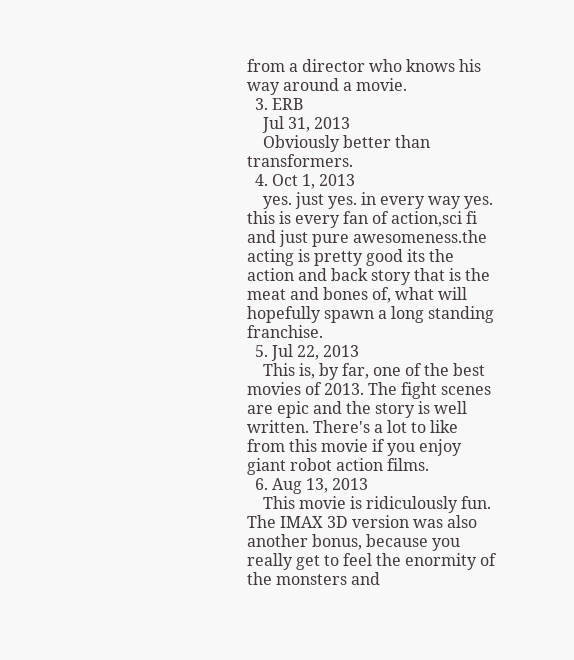from a director who knows his way around a movie.
  3. ERB
    Jul 31, 2013
    Obviously better than transformers.
  4. Oct 1, 2013
    yes. just yes. in every way yes. this is every fan of action,sci fi and just pure awesomeness.the acting is pretty good its the action and back story that is the meat and bones of, what will hopefully spawn a long standing franchise.
  5. Jul 22, 2013
    This is, by far, one of the best movies of 2013. The fight scenes are epic and the story is well written. There's a lot to like from this movie if you enjoy giant robot action films.
  6. Aug 13, 2013
    This movie is ridiculously fun. The IMAX 3D version was also another bonus, because you really get to feel the enormity of the monsters and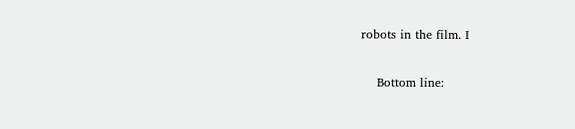robots in the film. I

    Bottom line: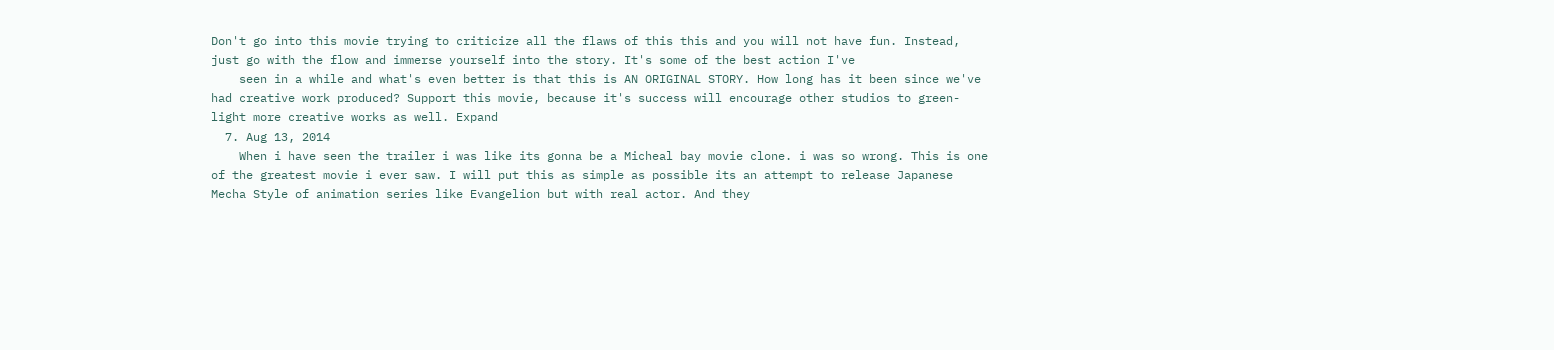Don't go into this movie trying to criticize all the flaws of this this and you will not have fun. Instead, just go with the flow and immerse yourself into the story. It's some of the best action I've
    seen in a while and what's even better is that this is AN ORIGINAL STORY. How long has it been since we've had creative work produced? Support this movie, because it's success will encourage other studios to green-light more creative works as well. Expand
  7. Aug 13, 2014
    When i have seen the trailer i was like its gonna be a Micheal bay movie clone. i was so wrong. This is one of the greatest movie i ever saw. I will put this as simple as possible its an attempt to release Japanese Mecha Style of animation series like Evangelion but with real actor. And they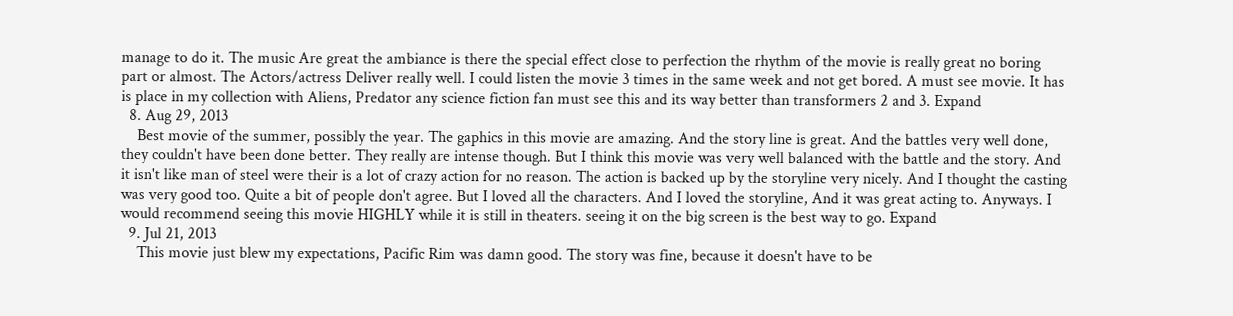manage to do it. The music Are great the ambiance is there the special effect close to perfection the rhythm of the movie is really great no boring part or almost. The Actors/actress Deliver really well. I could listen the movie 3 times in the same week and not get bored. A must see movie. It has is place in my collection with Aliens, Predator any science fiction fan must see this and its way better than transformers 2 and 3. Expand
  8. Aug 29, 2013
    Best movie of the summer, possibly the year. The gaphics in this movie are amazing. And the story line is great. And the battles very well done, they couldn't have been done better. They really are intense though. But I think this movie was very well balanced with the battle and the story. And it isn't like man of steel were their is a lot of crazy action for no reason. The action is backed up by the storyline very nicely. And I thought the casting was very good too. Quite a bit of people don't agree. But I loved all the characters. And I loved the storyline, And it was great acting to. Anyways. I would recommend seeing this movie HIGHLY while it is still in theaters. seeing it on the big screen is the best way to go. Expand
  9. Jul 21, 2013
    This movie just blew my expectations, Pacific Rim was damn good. The story was fine, because it doesn't have to be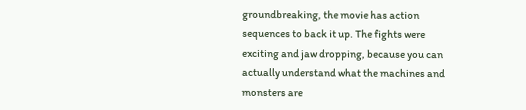groundbreaking, the movie has action sequences to back it up. The fights were exciting and jaw dropping, because you can actually understand what the machines and monsters are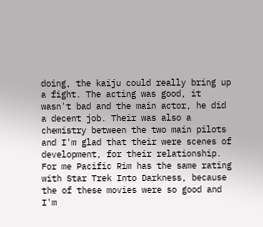doing, the kaiju could really bring up a fight. The acting was good, it wasn't bad and the main actor, he did a decent job. Their was also a chemistry between the two main pilots and I'm glad that their were scenes of development, for their relationship. For me Pacific Rim has the same rating with Star Trek Into Darkness, because the of these movies were so good and I'm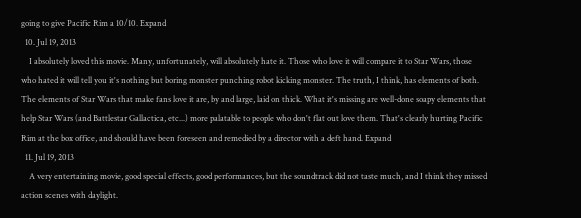going to give Pacific Rim a 10/10. Expand
  10. Jul 19, 2013
    I absolutely loved this movie. Many, unfortunately, will absolutely hate it. Those who love it will compare it to Star Wars, those who hated it will tell you it's nothing but boring monster punching robot kicking monster. The truth, I think, has elements of both. The elements of Star Wars that make fans love it are, by and large, laid on thick. What it's missing are well-done soapy elements that help Star Wars (and Battlestar Gallactica, etc...) more palatable to people who don't flat out love them. That's clearly hurting Pacific Rim at the box office, and should have been foreseen and remedied by a director with a deft hand. Expand
  11. Jul 19, 2013
    A very entertaining movie, good special effects, good performances, but the soundtrack did not taste much, and I think they missed action scenes with daylight.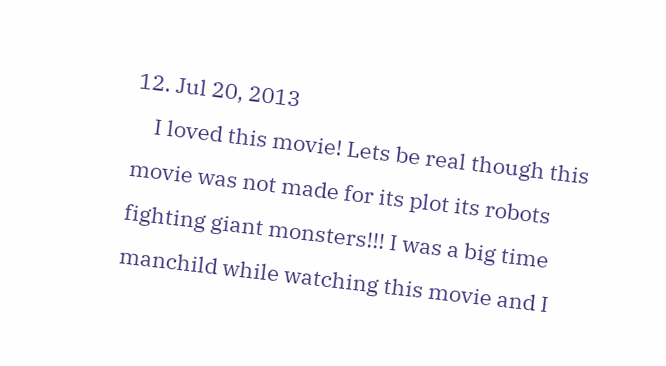12. Jul 20, 2013
    I loved this movie! Lets be real though this movie was not made for its plot its robots fighting giant monsters!!! I was a big time manchild while watching this movie and I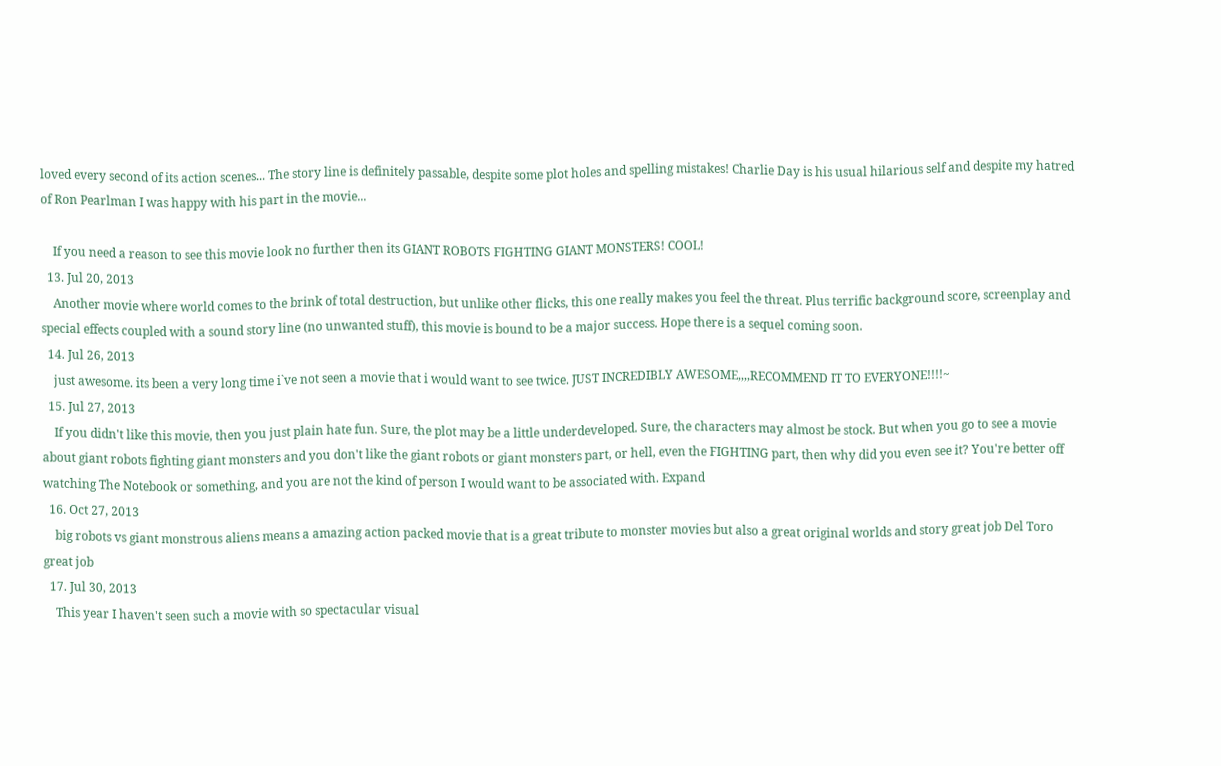loved every second of its action scenes... The story line is definitely passable, despite some plot holes and spelling mistakes! Charlie Day is his usual hilarious self and despite my hatred of Ron Pearlman I was happy with his part in the movie...

    If you need a reason to see this movie look no further then its GIANT ROBOTS FIGHTING GIANT MONSTERS! COOL!
  13. Jul 20, 2013
    Another movie where world comes to the brink of total destruction, but unlike other flicks, this one really makes you feel the threat. Plus terrific background score, screenplay and special effects coupled with a sound story line (no unwanted stuff), this movie is bound to be a major success. Hope there is a sequel coming soon.
  14. Jul 26, 2013
    just awesome. its been a very long time i`ve not seen a movie that i would want to see twice. JUST INCREDIBLY AWESOME,,,,RECOMMEND IT TO EVERYONE!!!!~
  15. Jul 27, 2013
    If you didn't like this movie, then you just plain hate fun. Sure, the plot may be a little underdeveloped. Sure, the characters may almost be stock. But when you go to see a movie about giant robots fighting giant monsters and you don't like the giant robots or giant monsters part, or hell, even the FIGHTING part, then why did you even see it? You're better off watching The Notebook or something, and you are not the kind of person I would want to be associated with. Expand
  16. Oct 27, 2013
    big robots vs giant monstrous aliens means a amazing action packed movie that is a great tribute to monster movies but also a great original worlds and story great job Del Toro great job
  17. Jul 30, 2013
    This year I haven't seen such a movie with so spectacular visual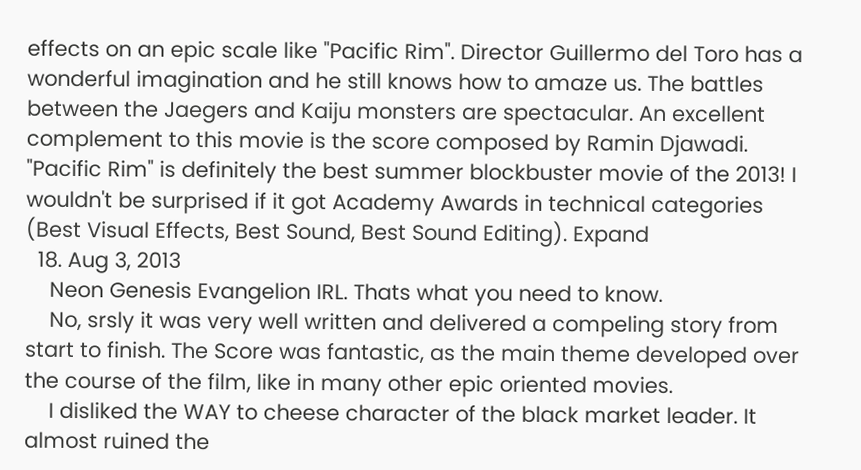effects on an epic scale like "Pacific Rim". Director Guillermo del Toro has a wonderful imagination and he still knows how to amaze us. The battles between the Jaegers and Kaiju monsters are spectacular. An excellent complement to this movie is the score composed by Ramin Djawadi. "Pacific Rim" is definitely the best summer blockbuster movie of the 2013! I wouldn't be surprised if it got Academy Awards in technical categories (Best Visual Effects, Best Sound, Best Sound Editing). Expand
  18. Aug 3, 2013
    Neon Genesis Evangelion IRL. Thats what you need to know.
    No, srsly it was very well written and delivered a compeling story from start to finish. The Score was fantastic, as the main theme developed over the course of the film, like in many other epic oriented movies.
    I disliked the WAY to cheese character of the black market leader. It almost ruined the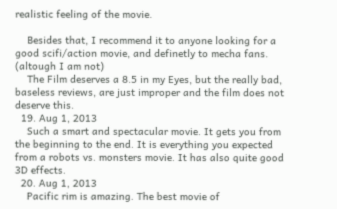realistic feeling of the movie.

    Besides that, I recommend it to anyone looking for a good scifi/action movie, and definetly to mecha fans. (altough I am not)
    The Film deserves a 8.5 in my Eyes, but the really bad, baseless reviews, are just improper and the film does not deserve this.
  19. Aug 1, 2013
    Such a smart and spectacular movie. It gets you from the beginning to the end. It is everything you expected from a robots vs. monsters movie. It has also quite good 3D effects.
  20. Aug 1, 2013
    Pacific rim is amazing. The best movie of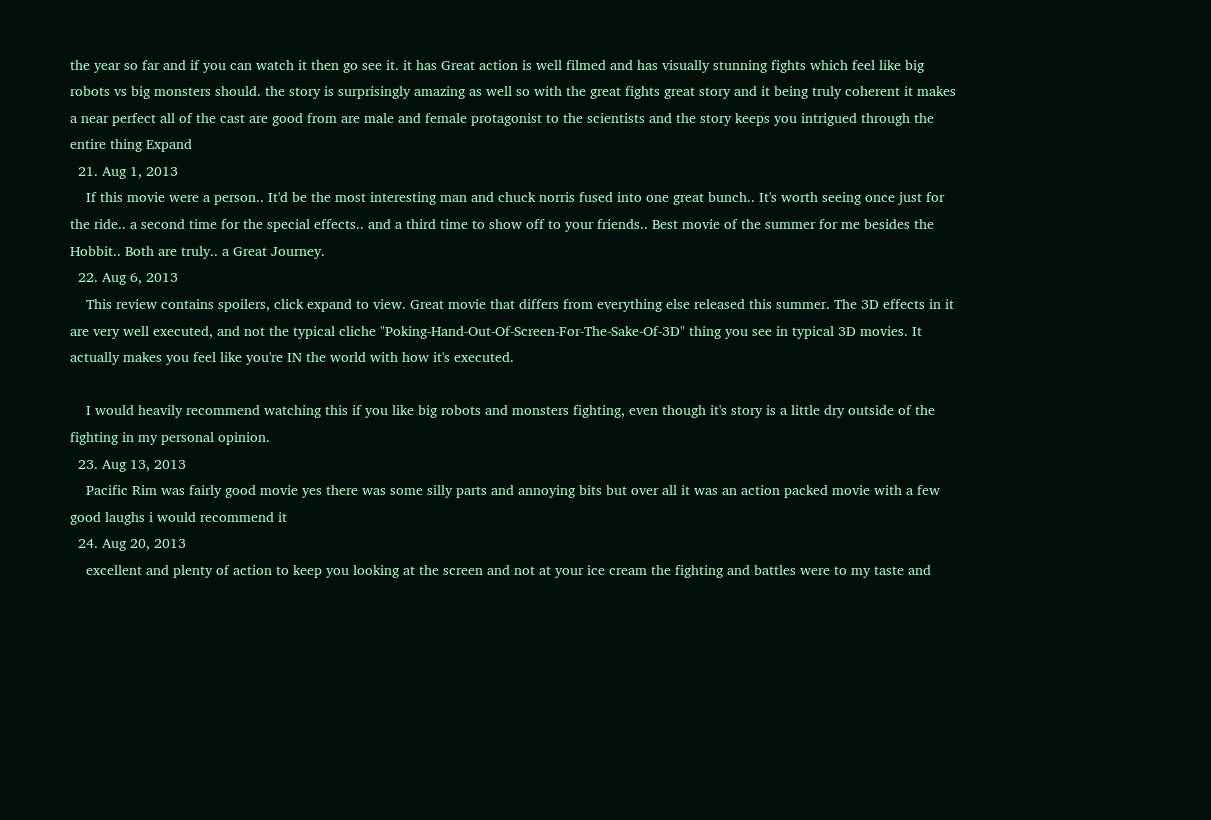the year so far and if you can watch it then go see it. it has Great action is well filmed and has visually stunning fights which feel like big robots vs big monsters should. the story is surprisingly amazing as well so with the great fights great story and it being truly coherent it makes a near perfect all of the cast are good from are male and female protagonist to the scientists and the story keeps you intrigued through the entire thing Expand
  21. Aug 1, 2013
    If this movie were a person.. It'd be the most interesting man and chuck norris fused into one great bunch.. It's worth seeing once just for the ride.. a second time for the special effects.. and a third time to show off to your friends.. Best movie of the summer for me besides the Hobbit.. Both are truly.. a Great Journey.
  22. Aug 6, 2013
    This review contains spoilers, click expand to view. Great movie that differs from everything else released this summer. The 3D effects in it are very well executed, and not the typical cliche "Poking-Hand-Out-Of-Screen-For-The-Sake-Of-3D" thing you see in typical 3D movies. It actually makes you feel like you're IN the world with how it's executed.

    I would heavily recommend watching this if you like big robots and monsters fighting, even though it's story is a little dry outside of the fighting in my personal opinion.
  23. Aug 13, 2013
    Pacific Rim was fairly good movie yes there was some silly parts and annoying bits but over all it was an action packed movie with a few good laughs i would recommend it
  24. Aug 20, 2013
    excellent and plenty of action to keep you looking at the screen and not at your ice cream the fighting and battles were to my taste and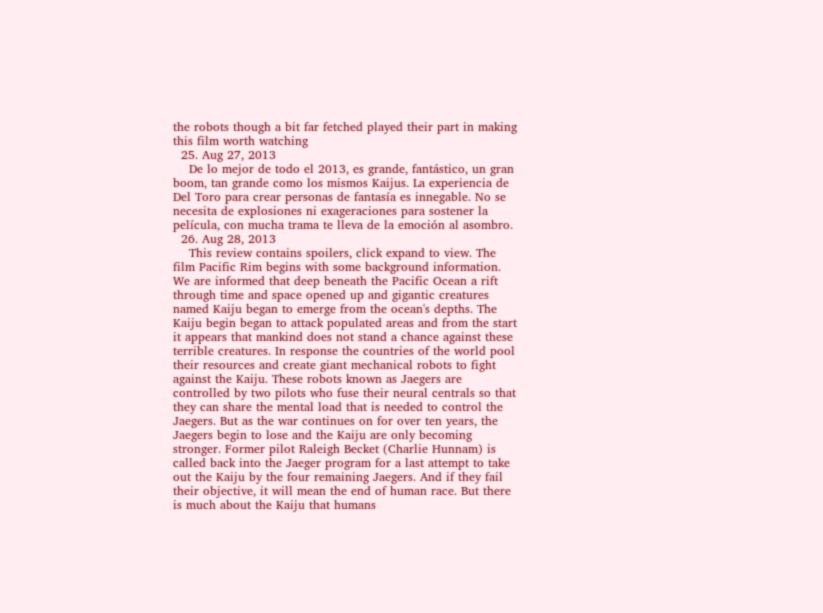the robots though a bit far fetched played their part in making this film worth watching
  25. Aug 27, 2013
    De lo mejor de todo el 2013, es grande, fantástico, un gran boom, tan grande como los mismos Kaijus. La experiencia de Del Toro para crear personas de fantasía es innegable. No se necesita de explosiones ni exageraciones para sostener la película, con mucha trama te lleva de la emoción al asombro.
  26. Aug 28, 2013
    This review contains spoilers, click expand to view. The film Pacific Rim begins with some background information. We are informed that deep beneath the Pacific Ocean a rift through time and space opened up and gigantic creatures named Kaiju began to emerge from the ocean's depths. The Kaiju begin began to attack populated areas and from the start it appears that mankind does not stand a chance against these terrible creatures. In response the countries of the world pool their resources and create giant mechanical robots to fight against the Kaiju. These robots known as Jaegers are controlled by two pilots who fuse their neural centrals so that they can share the mental load that is needed to control the Jaegers. But as the war continues on for over ten years, the Jaegers begin to lose and the Kaiju are only becoming stronger. Former pilot Raleigh Becket (Charlie Hunnam) is called back into the Jaeger program for a last attempt to take out the Kaiju by the four remaining Jaegers. And if they fail their objective, it will mean the end of human race. But there is much about the Kaiju that humans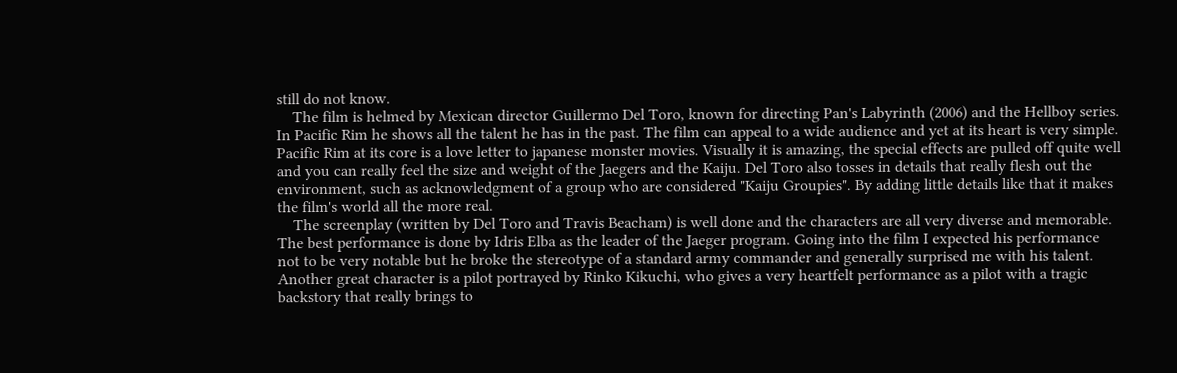still do not know.
    The film is helmed by Mexican director Guillermo Del Toro, known for directing Pan's Labyrinth (2006) and the Hellboy series. In Pacific Rim he shows all the talent he has in the past. The film can appeal to a wide audience and yet at its heart is very simple. Pacific Rim at its core is a love letter to japanese monster movies. Visually it is amazing, the special effects are pulled off quite well and you can really feel the size and weight of the Jaegers and the Kaiju. Del Toro also tosses in details that really flesh out the environment, such as acknowledgment of a group who are considered "Kaiju Groupies". By adding little details like that it makes the film's world all the more real.
    The screenplay (written by Del Toro and Travis Beacham) is well done and the characters are all very diverse and memorable. The best performance is done by Idris Elba as the leader of the Jaeger program. Going into the film I expected his performance not to be very notable but he broke the stereotype of a standard army commander and generally surprised me with his talent. Another great character is a pilot portrayed by Rinko Kikuchi, who gives a very heartfelt performance as a pilot with a tragic backstory that really brings to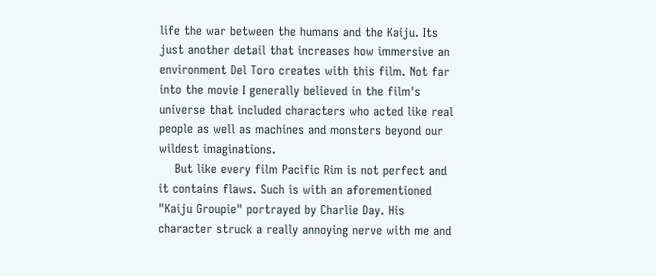life the war between the humans and the Kaiju. Its just another detail that increases how immersive an environment Del Toro creates with this film. Not far into the movie I generally believed in the film's universe that included characters who acted like real people as well as machines and monsters beyond our wildest imaginations.
    But like every film Pacific Rim is not perfect and it contains flaws. Such is with an aforementioned "Kaiju Groupie" portrayed by Charlie Day. His character struck a really annoying nerve with me and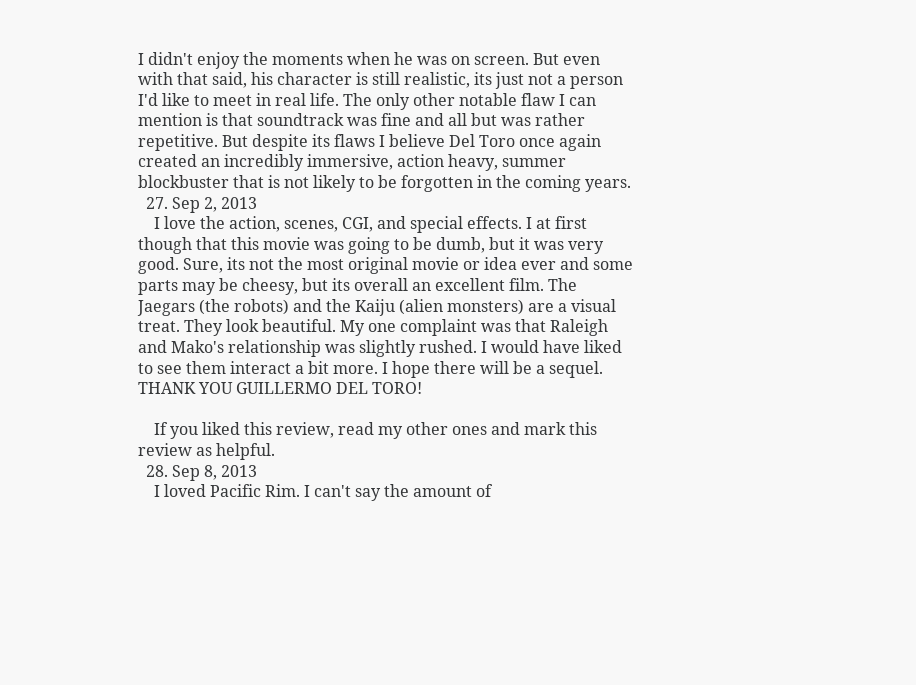I didn't enjoy the moments when he was on screen. But even with that said, his character is still realistic, its just not a person I'd like to meet in real life. The only other notable flaw I can mention is that soundtrack was fine and all but was rather repetitive. But despite its flaws I believe Del Toro once again created an incredibly immersive, action heavy, summer blockbuster that is not likely to be forgotten in the coming years.
  27. Sep 2, 2013
    I love the action, scenes, CGI, and special effects. I at first though that this movie was going to be dumb, but it was very good. Sure, its not the most original movie or idea ever and some parts may be cheesy, but its overall an excellent film. The Jaegars (the robots) and the Kaiju (alien monsters) are a visual treat. They look beautiful. My one complaint was that Raleigh and Mako's relationship was slightly rushed. I would have liked to see them interact a bit more. I hope there will be a sequel. THANK YOU GUILLERMO DEL TORO!

    If you liked this review, read my other ones and mark this review as helpful.
  28. Sep 8, 2013
    I loved Pacific Rim. I can't say the amount of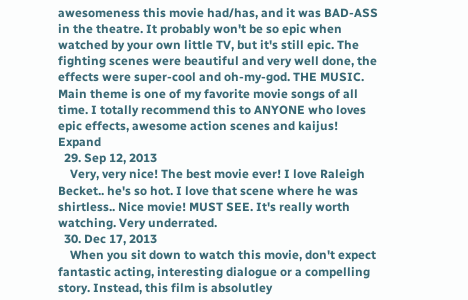awesomeness this movie had/has, and it was BAD-ASS in the theatre. It probably won't be so epic when watched by your own little TV, but it's still epic. The fighting scenes were beautiful and very well done, the effects were super-cool and oh-my-god. THE MUSIC. Main theme is one of my favorite movie songs of all time. I totally recommend this to ANYONE who loves epic effects, awesome action scenes and kaijus! Expand
  29. Sep 12, 2013
    Very, very nice! The best movie ever! I love Raleigh Becket.. he's so hot. I love that scene where he was shirtless.. Nice movie! MUST SEE. It's really worth watching. Very underrated.
  30. Dec 17, 2013
    When you sit down to watch this movie, don't expect fantastic acting, interesting dialogue or a compelling story. Instead, this film is absolutley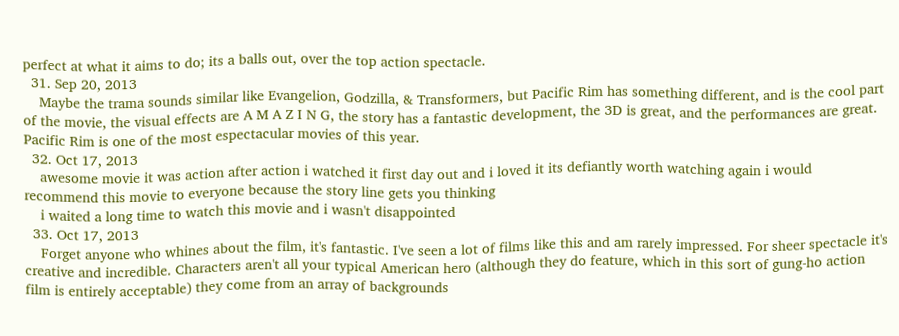perfect at what it aims to do; its a balls out, over the top action spectacle.
  31. Sep 20, 2013
    Maybe the trama sounds similar like Evangelion, Godzilla, & Transformers, but Pacific Rim has something different, and is the cool part of the movie, the visual effects are A M A Z I N G, the story has a fantastic development, the 3D is great, and the performances are great. Pacific Rim is one of the most espectacular movies of this year.
  32. Oct 17, 2013
    awesome movie it was action after action i watched it first day out and i loved it its defiantly worth watching again i would recommend this movie to everyone because the story line gets you thinking
    i waited a long time to watch this movie and i wasn't disappointed
  33. Oct 17, 2013
    Forget anyone who whines about the film, it's fantastic. I've seen a lot of films like this and am rarely impressed. For sheer spectacle it's creative and incredible. Characters aren't all your typical American hero (although they do feature, which in this sort of gung-ho action film is entirely acceptable) they come from an array of backgrounds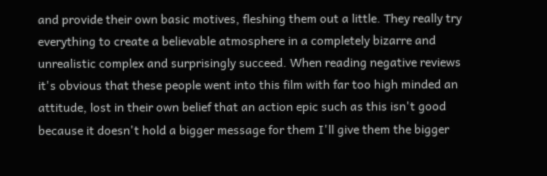and provide their own basic motives, fleshing them out a little. They really try everything to create a believable atmosphere in a completely bizarre and unrealistic complex and surprisingly succeed. When reading negative reviews it's obvious that these people went into this film with far too high minded an attitude, lost in their own belief that an action epic such as this isn't good because it doesn't hold a bigger message for them I'll give them the bigger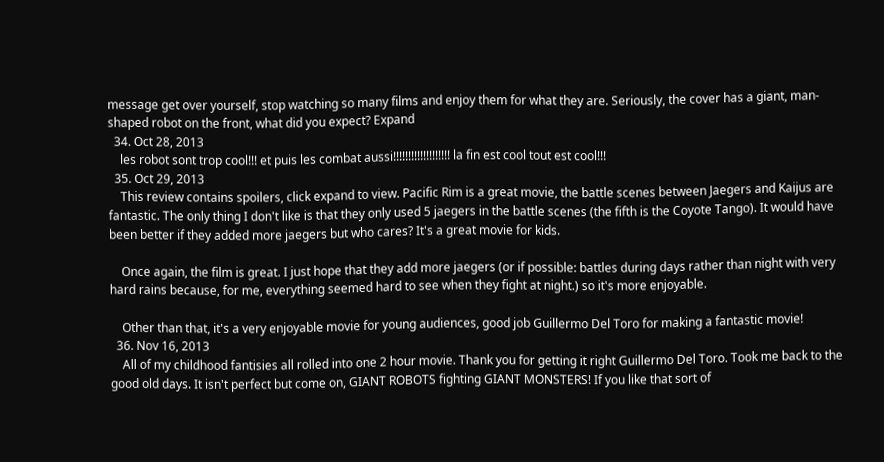message get over yourself, stop watching so many films and enjoy them for what they are. Seriously, the cover has a giant, man-shaped robot on the front, what did you expect? Expand
  34. Oct 28, 2013
    les robot sont trop cool!!! et puis les combat aussi!!!!!!!!!!!!!!!!!!! la fin est cool tout est cool!!!
  35. Oct 29, 2013
    This review contains spoilers, click expand to view. Pacific Rim is a great movie, the battle scenes between Jaegers and Kaijus are fantastic. The only thing I don't like is that they only used 5 jaegers in the battle scenes (the fifth is the Coyote Tango). It would have been better if they added more jaegers but who cares? It's a great movie for kids.

    Once again, the film is great. I just hope that they add more jaegers (or if possible: battles during days rather than night with very hard rains because, for me, everything seemed hard to see when they fight at night.) so it's more enjoyable.

    Other than that, it's a very enjoyable movie for young audiences, good job Guillermo Del Toro for making a fantastic movie!
  36. Nov 16, 2013
    All of my childhood fantisies all rolled into one 2 hour movie. Thank you for getting it right Guillermo Del Toro. Took me back to the good old days. It isn't perfect but come on, GIANT ROBOTS fighting GIANT MONSTERS! If you like that sort of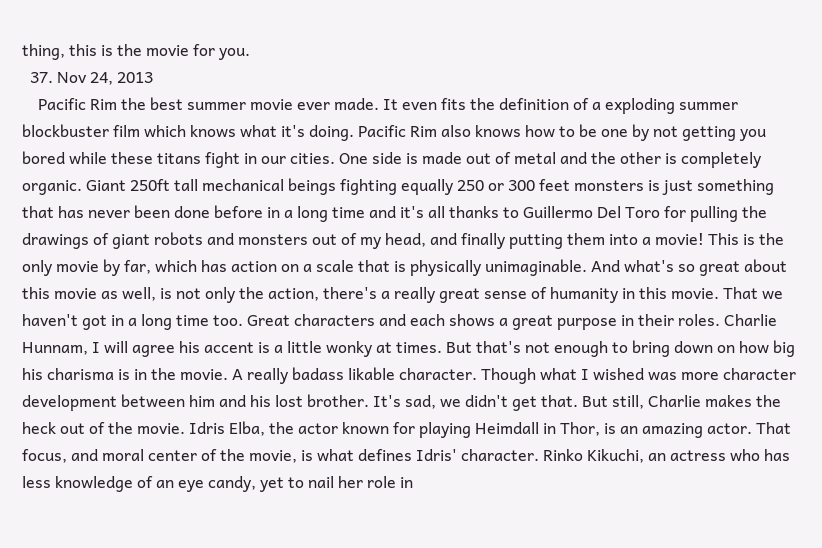thing, this is the movie for you.
  37. Nov 24, 2013
    Pacific Rim the best summer movie ever made. It even fits the definition of a exploding summer blockbuster film which knows what it's doing. Pacific Rim also knows how to be one by not getting you bored while these titans fight in our cities. One side is made out of metal and the other is completely organic. Giant 250ft tall mechanical beings fighting equally 250 or 300 feet monsters is just something that has never been done before in a long time and it's all thanks to Guillermo Del Toro for pulling the drawings of giant robots and monsters out of my head, and finally putting them into a movie! This is the only movie by far, which has action on a scale that is physically unimaginable. And what's so great about this movie as well, is not only the action, there's a really great sense of humanity in this movie. That we haven't got in a long time too. Great characters and each shows a great purpose in their roles. Charlie Hunnam, I will agree his accent is a little wonky at times. But that's not enough to bring down on how big his charisma is in the movie. A really badass likable character. Though what I wished was more character development between him and his lost brother. It's sad, we didn't get that. But still, Charlie makes the heck out of the movie. Idris Elba, the actor known for playing Heimdall in Thor, is an amazing actor. That focus, and moral center of the movie, is what defines Idris' character. Rinko Kikuchi, an actress who has less knowledge of an eye candy, yet to nail her role in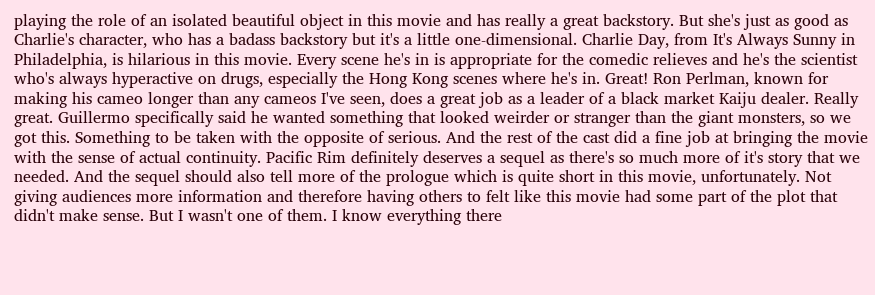playing the role of an isolated beautiful object in this movie and has really a great backstory. But she's just as good as Charlie's character, who has a badass backstory but it's a little one-dimensional. Charlie Day, from It's Always Sunny in Philadelphia, is hilarious in this movie. Every scene he's in is appropriate for the comedic relieves and he's the scientist who's always hyperactive on drugs, especially the Hong Kong scenes where he's in. Great! Ron Perlman, known for making his cameo longer than any cameos I've seen, does a great job as a leader of a black market Kaiju dealer. Really great. Guillermo specifically said he wanted something that looked weirder or stranger than the giant monsters, so we got this. Something to be taken with the opposite of serious. And the rest of the cast did a fine job at bringing the movie with the sense of actual continuity. Pacific Rim definitely deserves a sequel as there's so much more of it's story that we needed. And the sequel should also tell more of the prologue which is quite short in this movie, unfortunately. Not giving audiences more information and therefore having others to felt like this movie had some part of the plot that didn't make sense. But I wasn't one of them. I know everything there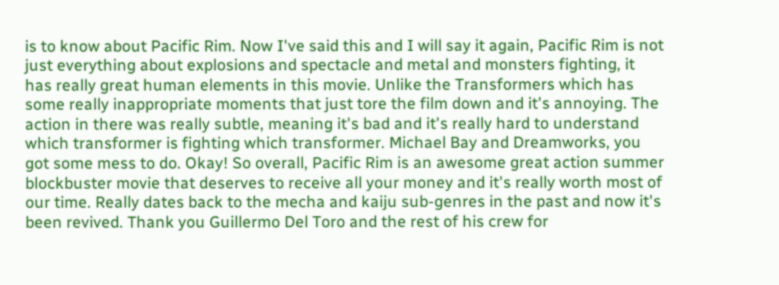is to know about Pacific Rim. Now I've said this and I will say it again, Pacific Rim is not just everything about explosions and spectacle and metal and monsters fighting, it has really great human elements in this movie. Unlike the Transformers which has some really inappropriate moments that just tore the film down and it's annoying. The action in there was really subtle, meaning it's bad and it's really hard to understand which transformer is fighting which transformer. Michael Bay and Dreamworks, you got some mess to do. Okay! So overall, Pacific Rim is an awesome great action summer blockbuster movie that deserves to receive all your money and it's really worth most of our time. Really dates back to the mecha and kaiju sub-genres in the past and now it's been revived. Thank you Guillermo Del Toro and the rest of his crew for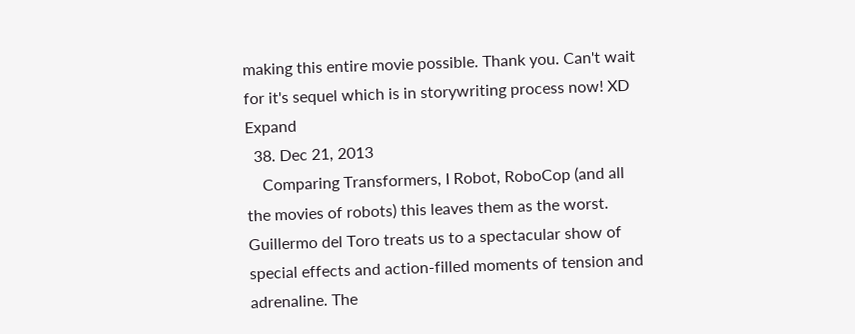making this entire movie possible. Thank you. Can't wait for it's sequel which is in storywriting process now! XD Expand
  38. Dec 21, 2013
    Comparing Transformers, I Robot, RoboCop (and all the movies of robots) this leaves them as the worst. Guillermo del Toro treats us to a spectacular show of special effects and action-filled moments of tension and adrenaline. The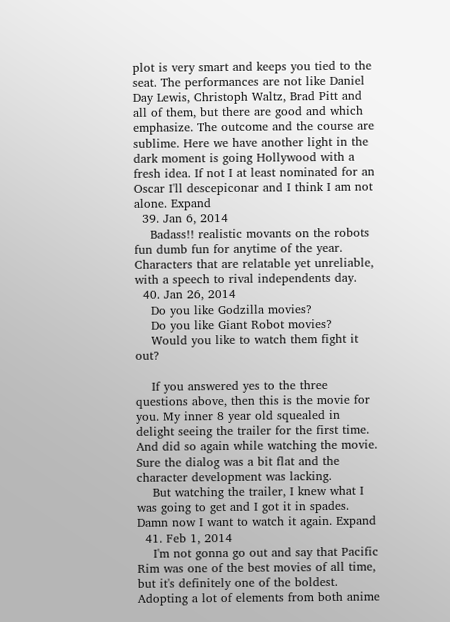plot is very smart and keeps you tied to the seat. The performances are not like Daniel Day Lewis, Christoph Waltz, Brad Pitt and all of them, but there are good and which emphasize. The outcome and the course are sublime. Here we have another light in the dark moment is going Hollywood with a fresh idea. If not I at least nominated for an Oscar I'll descepiconar and I think I am not alone. Expand
  39. Jan 6, 2014
    Badass!! realistic movants on the robots fun dumb fun for anytime of the year. Characters that are relatable yet unreliable, with a speech to rival independents day.
  40. Jan 26, 2014
    Do you like Godzilla movies?
    Do you like Giant Robot movies?
    Would you like to watch them fight it out?

    If you answered yes to the three questions above, then this is the movie for you. My inner 8 year old squealed in delight seeing the trailer for the first time. And did so again while watching the movie. Sure the dialog was a bit flat and the character development was lacking.
    But watching the trailer, I knew what I was going to get and I got it in spades. Damn now I want to watch it again. Expand
  41. Feb 1, 2014
    I'm not gonna go out and say that Pacific Rim was one of the best movies of all time, but it's definitely one of the boldest. Adopting a lot of elements from both anime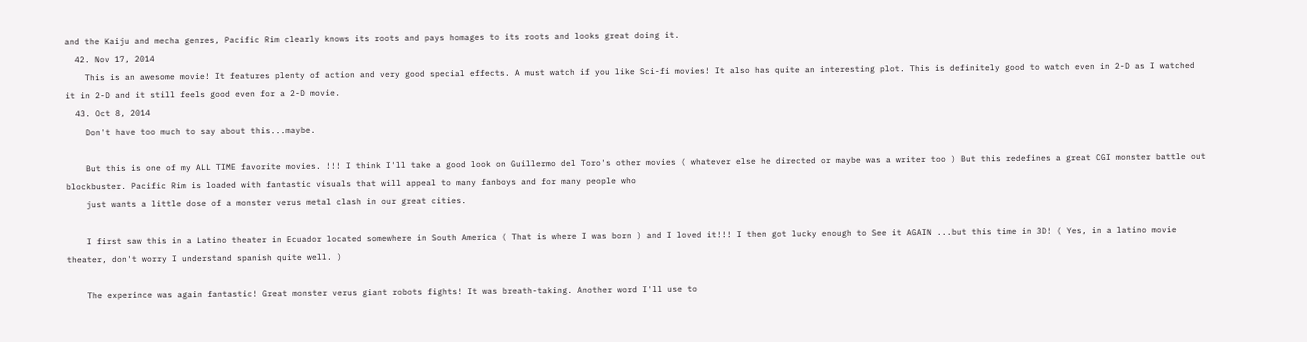and the Kaiju and mecha genres, Pacific Rim clearly knows its roots and pays homages to its roots and looks great doing it.
  42. Nov 17, 2014
    This is an awesome movie! It features plenty of action and very good special effects. A must watch if you like Sci-fi movies! It also has quite an interesting plot. This is definitely good to watch even in 2-D as I watched it in 2-D and it still feels good even for a 2-D movie.
  43. Oct 8, 2014
    Don't have too much to say about this...maybe.

    But this is one of my ALL TIME favorite movies. !!! I think I'll take a good look on Guillermo del Toro's other movies ( whatever else he directed or maybe was a writer too ) But this redefines a great CGI monster battle out blockbuster. Pacific Rim is loaded with fantastic visuals that will appeal to many fanboys and for many people who
    just wants a little dose of a monster verus metal clash in our great cities.

    I first saw this in a Latino theater in Ecuador located somewhere in South America ( That is where I was born ) and I loved it!!! I then got lucky enough to See it AGAIN ...but this time in 3D! ( Yes, in a latino movie theater, don't worry I understand spanish quite well. )

    The experince was again fantastic! Great monster verus giant robots fights! It was breath-taking. Another word I'll use to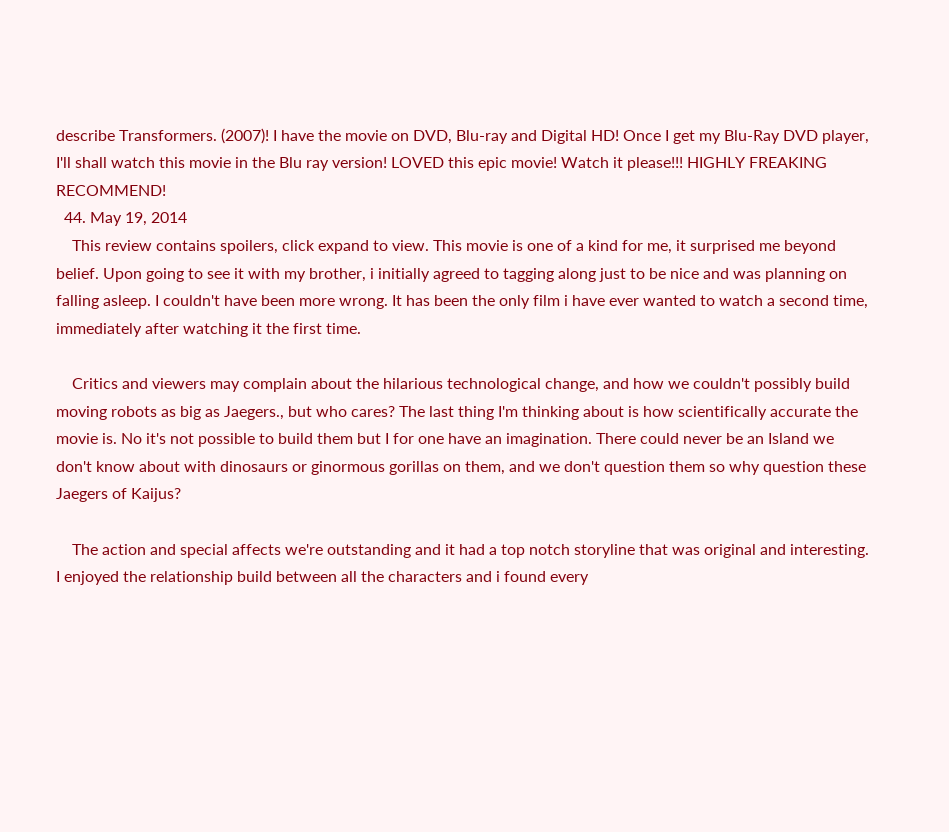describe Transformers. (2007)! I have the movie on DVD, Blu-ray and Digital HD! Once I get my Blu-Ray DVD player, I'll shall watch this movie in the Blu ray version! LOVED this epic movie! Watch it please!!! HIGHLY FREAKING RECOMMEND!
  44. May 19, 2014
    This review contains spoilers, click expand to view. This movie is one of a kind for me, it surprised me beyond belief. Upon going to see it with my brother, i initially agreed to tagging along just to be nice and was planning on falling asleep. I couldn't have been more wrong. It has been the only film i have ever wanted to watch a second time, immediately after watching it the first time.

    Critics and viewers may complain about the hilarious technological change, and how we couldn't possibly build moving robots as big as Jaegers., but who cares? The last thing I'm thinking about is how scientifically accurate the movie is. No it's not possible to build them but I for one have an imagination. There could never be an Island we don't know about with dinosaurs or ginormous gorillas on them, and we don't question them so why question these Jaegers of Kaijus?

    The action and special affects we're outstanding and it had a top notch storyline that was original and interesting. I enjoyed the relationship build between all the characters and i found every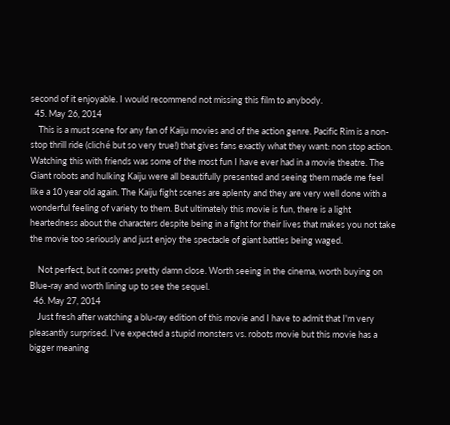second of it enjoyable. I would recommend not missing this film to anybody.
  45. May 26, 2014
    This is a must scene for any fan of Kaiju movies and of the action genre. Pacific Rim is a non-stop thrill ride (cliché but so very true!) that gives fans exactly what they want: non stop action. Watching this with friends was some of the most fun I have ever had in a movie theatre. The Giant robots and hulking Kaiju were all beautifully presented and seeing them made me feel like a 10 year old again. The Kaiju fight scenes are aplenty and they are very well done with a wonderful feeling of variety to them. But ultimately this movie is fun, there is a light heartedness about the characters despite being in a fight for their lives that makes you not take the movie too seriously and just enjoy the spectacle of giant battles being waged.

    Not perfect, but it comes pretty damn close. Worth seeing in the cinema, worth buying on Blue-ray and worth lining up to see the sequel.
  46. May 27, 2014
    Just fresh after watching a blu-ray edition of this movie and I have to admit that I'm very pleasantly surprised. I've expected a stupid monsters vs. robots movie but this movie has a bigger meaning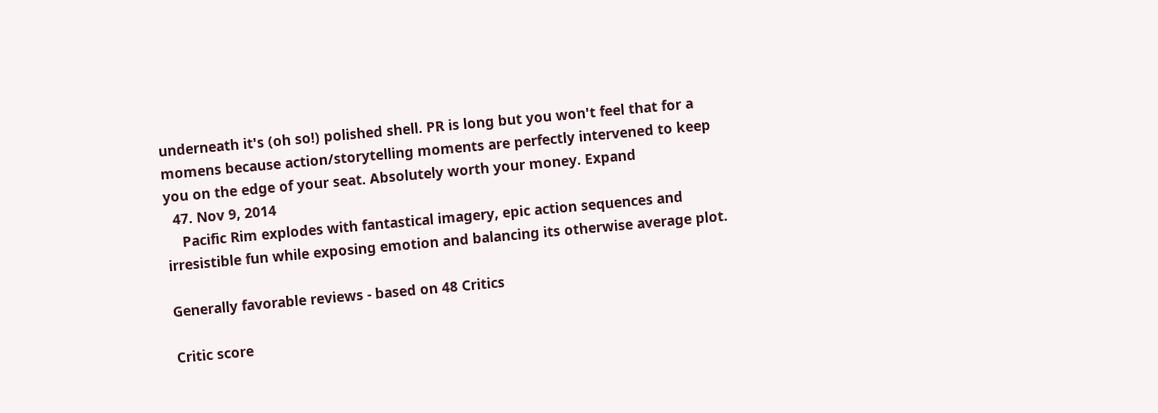underneath it's (oh so!) polished shell. PR is long but you won't feel that for a momens because action/storytelling moments are perfectly intervened to keep you on the edge of your seat. Absolutely worth your money. Expand
  47. Nov 9, 2014
    Pacific Rim explodes with fantastical imagery, epic action sequences and irresistible fun while exposing emotion and balancing its otherwise average plot.

Generally favorable reviews - based on 48 Critics

Critic score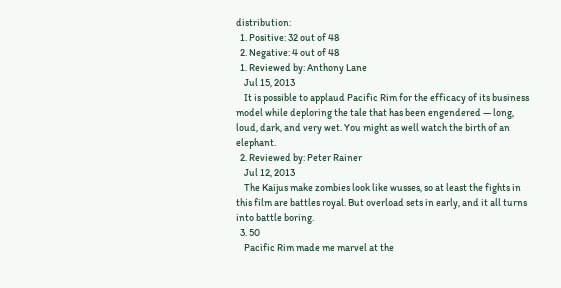distribution:
  1. Positive: 32 out of 48
  2. Negative: 4 out of 48
  1. Reviewed by: Anthony Lane
    Jul 15, 2013
    It is possible to applaud Pacific Rim for the efficacy of its business model while deploring the tale that has been engendered — long, loud, dark, and very wet. You might as well watch the birth of an elephant.
  2. Reviewed by: Peter Rainer
    Jul 12, 2013
    The Kaijus make zombies look like wusses, so at least the fights in this film are battles royal. But overload sets in early, and it all turns into battle boring.
  3. 50
    Pacific Rim made me marvel at the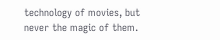technology of movies, but never the magic of them.